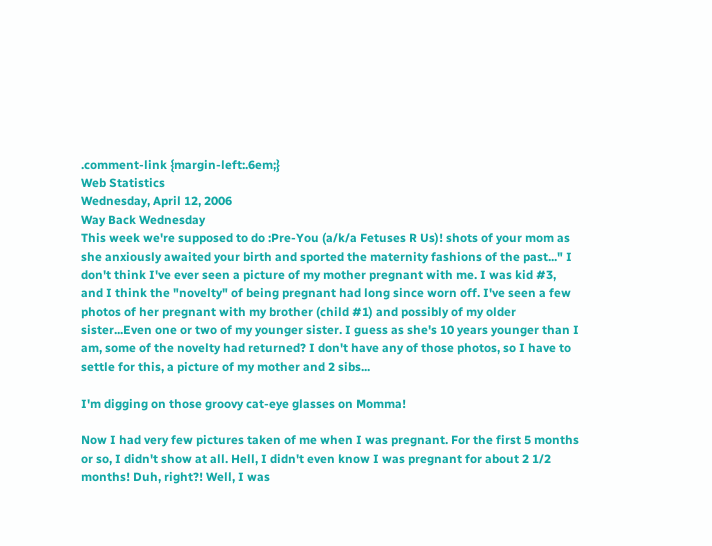.comment-link {margin-left:.6em;}
Web Statistics
Wednesday, April 12, 2006
Way Back Wednesday
This week we're supposed to do :Pre-You (a/k/a Fetuses R Us)! shots of your mom as she anxiously awaited your birth and sported the maternity fashions of the past..." I don't think I've ever seen a picture of my mother pregnant with me. I was kid #3, and I think the "novelty" of being pregnant had long since worn off. I've seen a few photos of her pregnant with my brother (child #1) and possibly of my older sister...Even one or two of my younger sister. I guess as she's 10 years younger than I am, some of the novelty had returned? I don't have any of those photos, so I have to settle for this, a picture of my mother and 2 sibs...

I'm digging on those groovy cat-eye glasses on Momma!

Now I had very few pictures taken of me when I was pregnant. For the first 5 months or so, I didn't show at all. Hell, I didn't even know I was pregnant for about 2 1/2 months! Duh, right?! Well, I was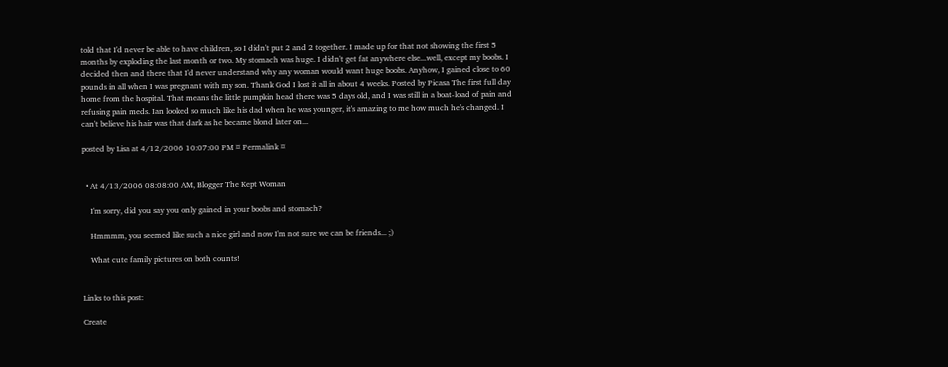told that I'd never be able to have children, so I didn't put 2 and 2 together. I made up for that not showing the first 5 months by exploding the last month or two. My stomach was huge. I didn't get fat anywhere else...well, except my boobs. I decided then and there that I'd never understand why any woman would want huge boobs. Anyhow, I gained close to 60 pounds in all when I was pregnant with my son. Thank God I lost it all in about 4 weeks. Posted by Picasa The first full day home from the hospital. That means the little pumpkin head there was 5 days old, and I was still in a boat-load of pain and refusing pain meds. Ian looked so much like his dad when he was younger, it's amazing to me how much he's changed. I can't believe his hair was that dark as he became blond later on...

posted by Lisa at 4/12/2006 10:07:00 PM ¤ Permalink ¤


  • At 4/13/2006 08:08:00 AM, Blogger The Kept Woman

    I'm sorry, did you say you only gained in your boobs and stomach?

    Hmmmm, you seemed like such a nice girl and now I'm not sure we can be friends... ;)

    What cute family pictures on both counts!


Links to this post:

Create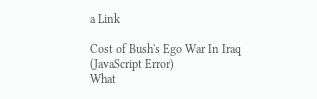a Link

Cost of Bush's Ego War In Iraq
(JavaScript Error)
What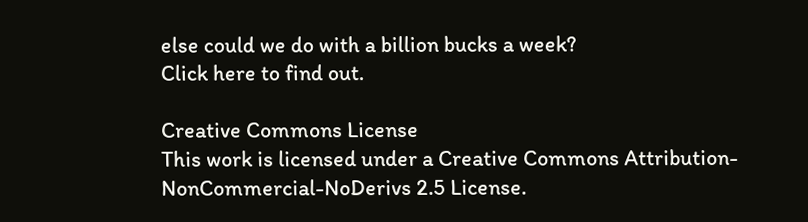else could we do with a billion bucks a week?
Click here to find out.

Creative Commons License
This work is licensed under a Creative Commons Attribution-NonCommercial-NoDerivs 2.5 License.